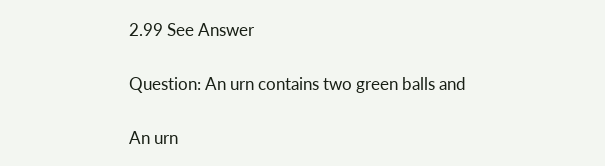2.99 See Answer

Question: An urn contains two green balls and

An urn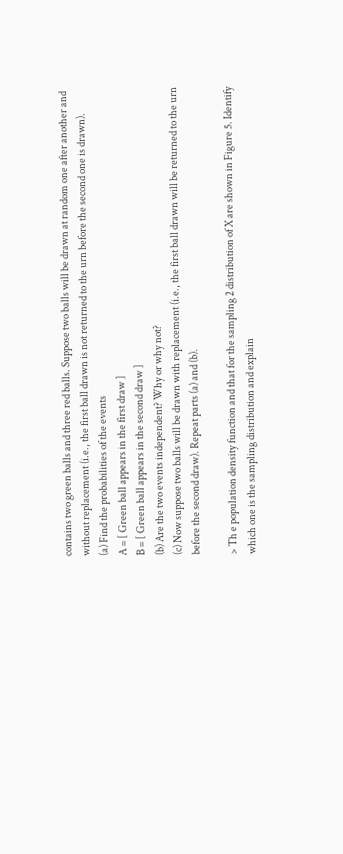contains two green balls and three red balls. Suppose two balls will be drawn at random one after another and without replacement (i.e., the first ball drawn is not returned to the urn before the second one is drawn).
(a) Find the probabilities of the events
A = [ Green ball appears in the first draw ]
B = [ Green ball appears in the second draw ]
(b) Are the two events independent? Why or why not?
(c) Now suppose two balls will be drawn with replacement (i.e., the first ball drawn will be returned to the urn before the second draw). Repeat parts (a) and (b).

> Th e population density function and that for the sampling 2 distribution of X are shown in Figure 5. Identify which one is the sampling distribution and explain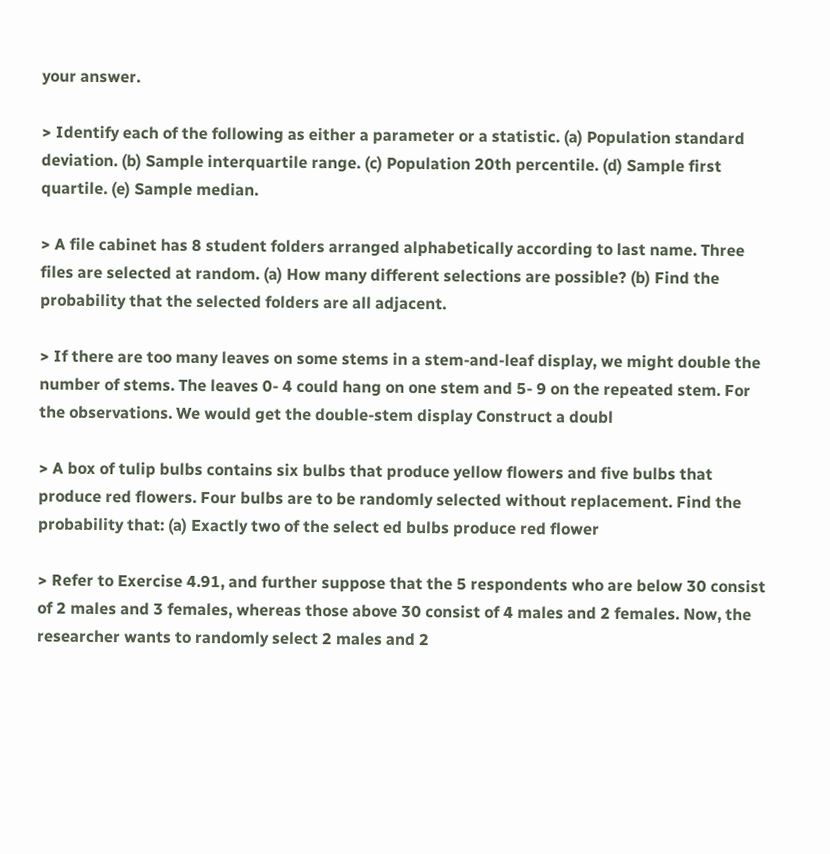your answer.

> Identify each of the following as either a parameter or a statistic. (a) Population standard deviation. (b) Sample interquartile range. (c) Population 20th percentile. (d) Sample first quartile. (e) Sample median.

> A file cabinet has 8 student folders arranged alphabetically according to last name. Three files are selected at random. (a) How many different selections are possible? (b) Find the probability that the selected folders are all adjacent.

> If there are too many leaves on some stems in a stem-and-leaf display, we might double the number of stems. The leaves 0- 4 could hang on one stem and 5- 9 on the repeated stem. For the observations. We would get the double-stem display Construct a doubl

> A box of tulip bulbs contains six bulbs that produce yellow flowers and five bulbs that produce red flowers. Four bulbs are to be randomly selected without replacement. Find the probability that: (a) Exactly two of the select ed bulbs produce red flower

> Refer to Exercise 4.91, and further suppose that the 5 respondents who are below 30 consist of 2 males and 3 females, whereas those above 30 consist of 4 males and 2 females. Now, the researcher wants to randomly select 2 males and 2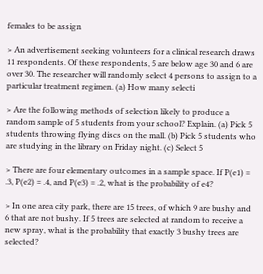females to be assign

> An advertisement seeking volunteers for a clinical research draws 11 respondents. Of these respondents, 5 are below age 30 and 6 are over 30. The researcher will randomly select 4 persons to assign to a particular treatment regimen. (a) How many selecti

> Are the following methods of selection likely to produce a random sample of 5 students from your school? Explain. (a) Pick 5 students throwing flying discs on the mall. (b) Pick 5 students who are studying in the library on Friday night. (c) Select 5

> There are four elementary outcomes in a sample space. If P(e1) = .3, P(e2) = .4, and P(e3) = .2, what is the probability of e4?

> In one area city park, there are 15 trees, of which 9 are bushy and 6 that are not bushy. If 5 trees are selected at random to receive a new spray, what is the probability that exactly 3 bushy trees are selected?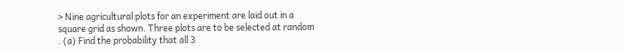> Nine agricultural plots for an experiment are laid out in a square grid as shown. Three plots are to be selected at random . (a) Find the probability that all 3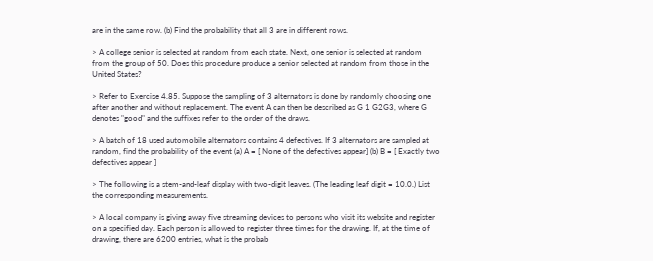are in the same row. (b) Find the probability that all 3 are in different rows.

> A college senior is selected at random from each state. Next, one senior is selected at random from the group of 50. Does this procedure produce a senior selected at random from those in the United States?

> Refer to Exercise 4.85. Suppose the sampling of 3 alternators is done by randomly choosing one after another and without replacement. The event A can then be described as G 1 G2G3, where G denotes "good" and the suffixes refer to the order of the draws.

> A batch of 18 used automobile alternators contains 4 defectives. If 3 alternators are sampled at random, find the probability of the event (a) A = [ None of the defectives appear] (b) B = [ Exactly two defectives appear ]

> The following is a stem-and-leaf display with two-digit leaves. (The leading leaf digit = 10.0.) List the corresponding measurements.

> A local company is giving away five streaming devices to persons who visit its website and register on a specified day. Each person is allowed to register three times for the drawing. If, at the time of drawing, there are 6200 entries, what is the probab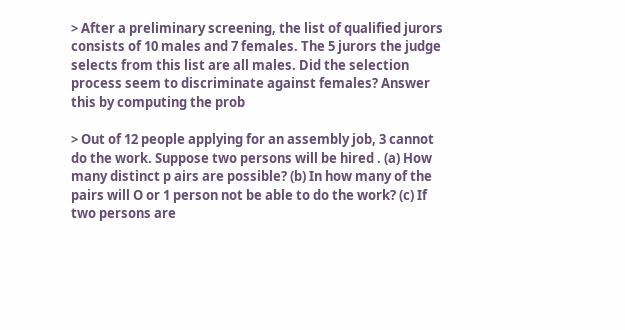> After a preliminary screening, the list of qualified jurors consists of 10 males and 7 females. The 5 jurors the judge selects from this list are all males. Did the selection process seem to discriminate against females? Answer this by computing the prob

> Out of 12 people applying for an assembly job, 3 cannot do the work. Suppose two persons will be hired . (a) How many distinct p airs are possible? (b) In how many of the pairs will O or 1 person not be able to do the work? (c) If two persons are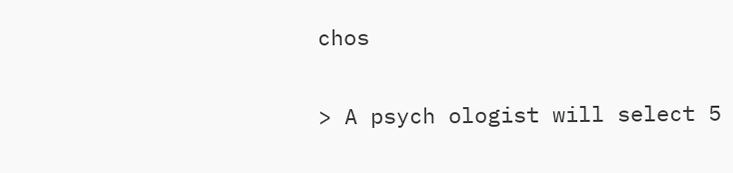chos

> A psych ologist will select 5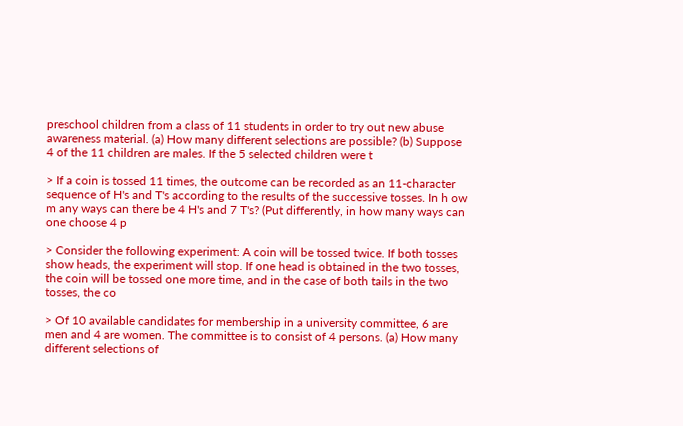preschool children from a class of 11 students in order to try out new abuse awareness material. (a) How many different selections are possible? (b) Suppose 4 of the 11 children are males. If the 5 selected children were t

> If a coin is tossed 11 times, the outcome can be recorded as an 11-character sequence of H's and T's according to the results of the successive tosses. In h ow m any ways can there be 4 H's and 7 T's? (Put differently, in how many ways can one choose 4 p

> Consider the following experiment: A coin will be tossed twice. If both tosses show heads, the experiment will stop. If one head is obtained in the two tosses, the coin will be tossed one more time, and in the case of both tails in the two tosses, the co

> Of 10 available candidates for membership in a university committee, 6 are men and 4 are women. The committee is to consist of 4 persons. (a) How many different selections of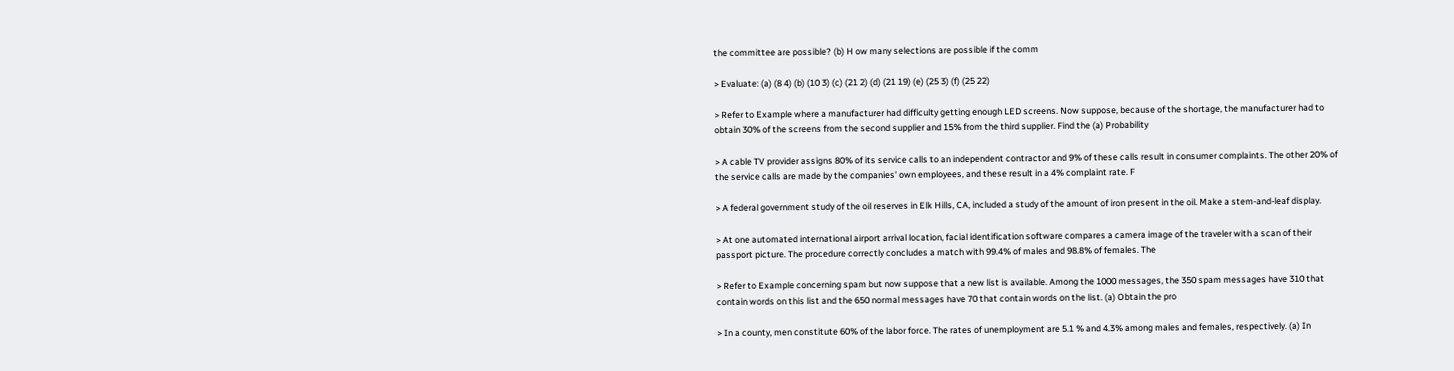the committee are possible? (b) H ow many selections are possible if the comm

> Evaluate: (a) (8 4) (b) (10 3) (c) (21 2) (d) (21 19) (e) (25 3) (f) (25 22)

> Refer to Example where a manufacturer had difficulty getting enough LED screens. Now suppose, because of the shortage, the manufacturer had to obtain 30% of the screens from the second supplier and 15% from the third supplier. Find the (a) Probability

> A cable TV provider assigns 80% of its service calls to an independent contractor and 9% of these calls result in consumer complaints. The other 20% of the service calls are made by the companies' own employees, and these result in a 4% complaint rate. F

> A federal government study of the oil reserves in Elk Hills, CA, included a study of the amount of iron present in the oil. Make a stem-and-leaf display.

> At one automated international airport arrival location, facial identification software compares a camera image of the traveler with a scan of their passport picture. The procedure correctly concludes a match with 99.4% of males and 98.8% of females. The

> Refer to Example concerning spam but now suppose that a new list is available. Among the 1000 messages, the 350 spam messages have 310 that contain words on this list and the 650 normal messages have 70 that contain words on the list. (a) Obtain the pro

> In a county, men constitute 60% of the labor force. The rates of unemployment are 5.1 % and 4.3% among males and females, respectively. (a) In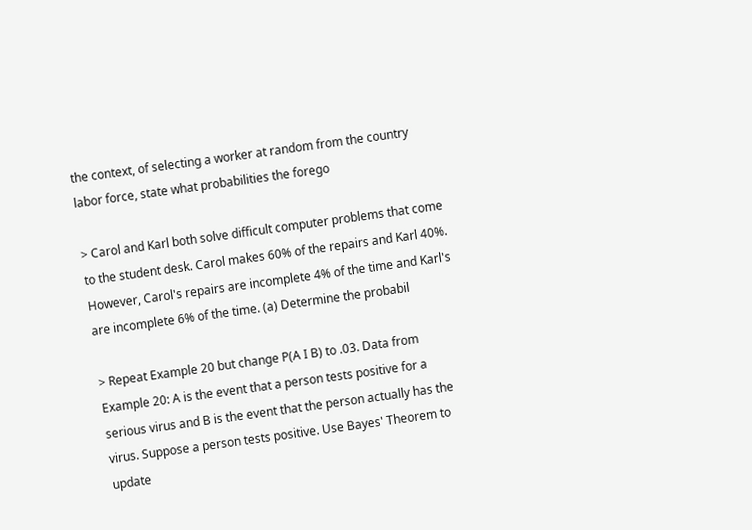the context, of selecting a worker at random from the country labor force, state what probabilities the forego

> Carol and Karl both solve difficult computer problems that come to the student desk. Carol makes 60% of the repairs and Karl 40%. However, Carol's repairs are incomplete 4% of the time and Karl's are incomplete 6% of the time. (a) Determine the probabil

> Repeat Example 20 but change P(A I B) to .03. Data from Example 20: A is the event that a person tests positive for a serious virus and B is the event that the person actually has the virus. Suppose a person tests positive. Use Bayes' Theorem to update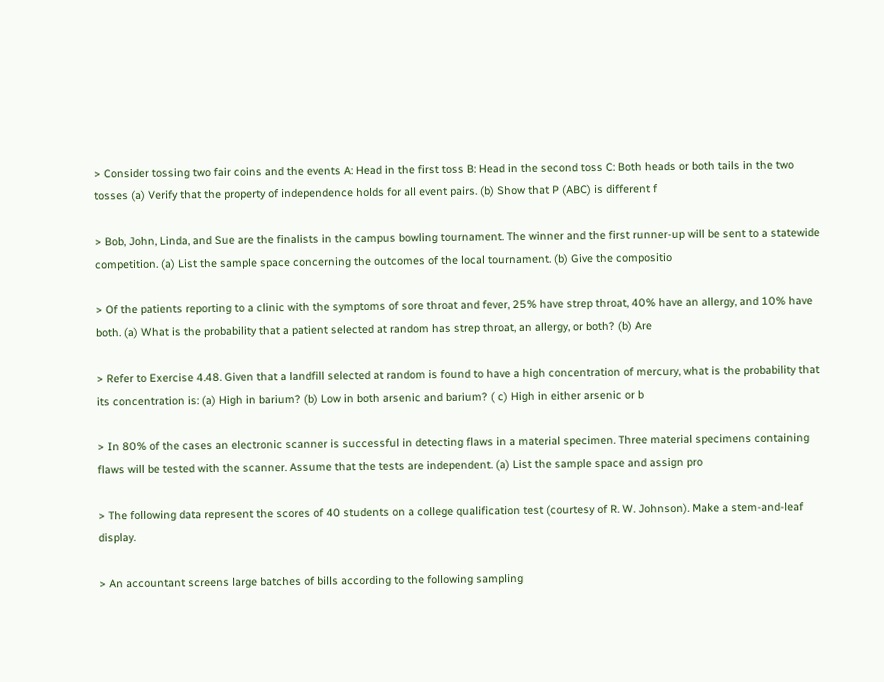> Consider tossing two fair coins and the events A: Head in the first toss B: Head in the second toss C: Both heads or both tails in the two tosses (a) Verify that the property of independence holds for all event pairs. (b) Show that P (ABC) is different f

> Bob, John, Linda, and Sue are the finalists in the campus bowling tournament. The winner and the first runner-up will be sent to a statewide competition. (a) List the sample space concerning the outcomes of the local tournament. (b) Give the compositio

> Of the patients reporting to a clinic with the symptoms of sore throat and fever, 25% have strep throat, 40% have an allergy, and 10% have both. (a) What is the probability that a patient selected at random has strep throat, an allergy, or both? (b) Are

> Refer to Exercise 4.48. Given that a landfill selected at random is found to have a high concentration of mercury, what is the probability that its concentration is: (a) High in barium? (b) Low in both arsenic and barium? ( c) High in either arsenic or b

> In 80% of the cases an electronic scanner is successful in detecting flaws in a material specimen. Three material specimens containing flaws will be tested with the scanner. Assume that the tests are independent. (a) List the sample space and assign pro

> The following data represent the scores of 40 students on a college qualification test (courtesy of R. W. Johnson). Make a stem-and-leaf display.

> An accountant screens large batches of bills according to the following sampling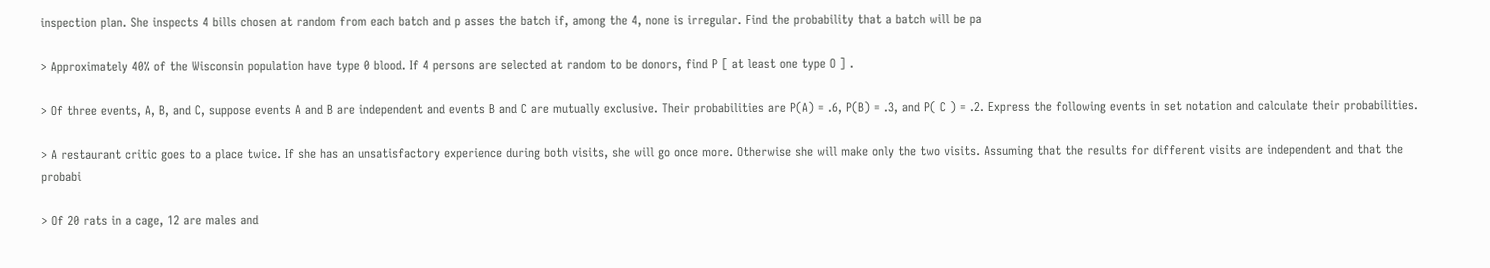inspection plan. She inspects 4 bills chosen at random from each batch and p asses the batch if, among the 4, none is irregular. Find the probability that a batch will be pa

> Approximately 40% of the Wisconsin population have type 0 blood. If 4 persons are selected at random to be donors, find P [ at least one type O ] .

> Of three events, A, B, and C, suppose events A and B are independent and events B and C are mutually exclusive. Their probabilities are P(A) = .6, P(B) = .3, and P( C ) = .2. Express the following events in set notation and calculate their probabilities.

> A restaurant critic goes to a place twice. If she has an unsatisfactory experience during both visits, she will go once more. Otherwise she will make only the two visits. Assuming that the results for different visits are independent and that the probabi

> Of 20 rats in a cage, 12 are males and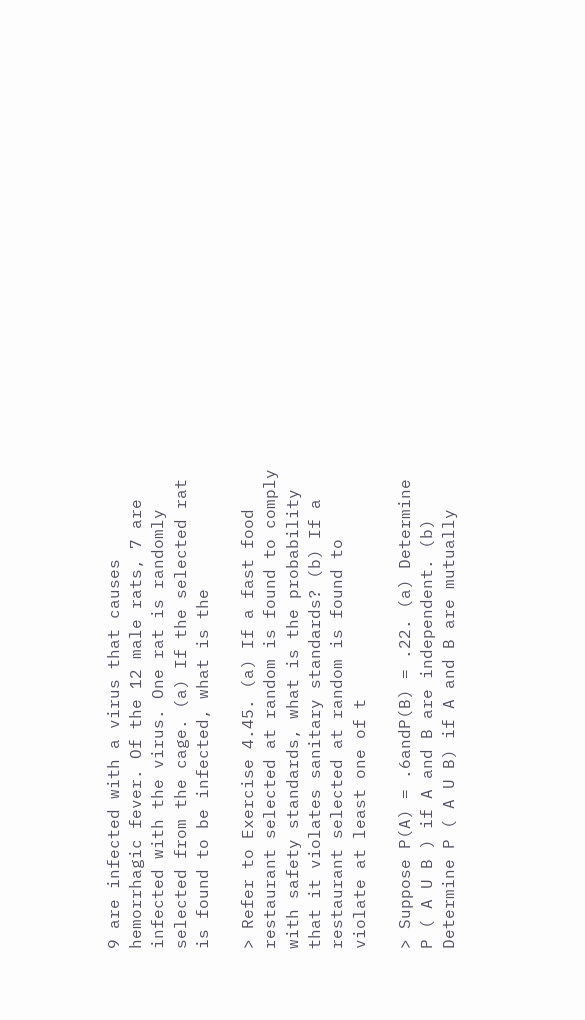9 are infected with a virus that causes hemorrhagic fever. Of the 12 male rats, 7 are infected with the virus. One rat is randomly selected from the cage. (a) If the selected rat is found to be infected, what is the

> Refer to Exercise 4.45. (a) If a fast food restaurant selected at random is found to comply with safety standards, what is the probability that it violates sanitary standards? (b) If a restaurant selected at random is found to violate at least one of t

> Suppose P(A) = .6andP(B) = .22. (a) Determine P ( A U B ) if A and B are independent. (b) Determine P ( A U B) if A and B are mutually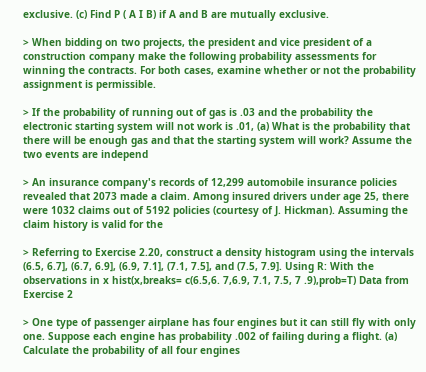exclusive. (c) Find P ( A I B) if A and B are mutually exclusive.

> When bidding on two projects, the president and vice president of a construction company make the following probability assessments for winning the contracts. For both cases, examine whether or not the probability assignment is permissible.

> If the probability of running out of gas is .03 and the probability the electronic starting system will not work is .01, (a) What is the probability that there will be enough gas and that the starting system will work? Assume the two events are independ

> An insurance company's records of 12,299 automobile insurance policies revealed that 2073 made a claim. Among insured drivers under age 25, there were 1032 claims out of 5192 policies (courtesy of J. Hickman). Assuming the claim history is valid for the

> Referring to Exercise 2.20, construct a density histogram using the intervals (6.5, 6.7], (6.7, 6.9], (6.9, 7.1], (7.1, 7.5], and (7.5, 7.9]. Using R: With the observations in x hist(x,breaks= c(6.5,6. 7,6.9, 7.1, 7.5, 7 .9),prob=T) Data from Exercise 2

> One type of passenger airplane has four engines but it can still fly with only one. Suppose each engine has probability .002 of failing during a flight. (a) Calculate the probability of all four engines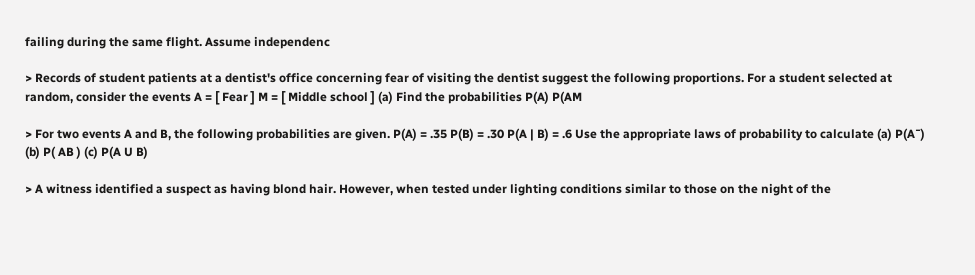failing during the same flight. Assume independenc

> Records of student patients at a dentist's office concerning fear of visiting the dentist suggest the following proportions. For a student selected at random, consider the events A = [ Fear ] M = [ Middle school ] (a) Find the probabilities P(A) P(AM

> For two events A and B, the following probabilities are given. P(A) = .35 P(B) = .30 P(A | B) = .6 Use the appropriate laws of probability to calculate (a) P(A¯) (b) P( AB ) (c) P(A U B)

> A witness identified a suspect as having blond hair. However, when tested under lighting conditions similar to those on the night of the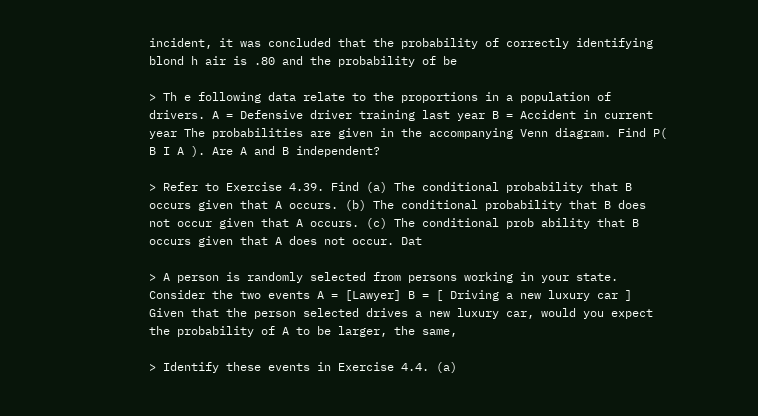incident, it was concluded that the probability of correctly identifying blond h air is .80 and the probability of be

> Th e following data relate to the proportions in a population of drivers. A = Defensive driver training last year B = Accident in current year The probabilities are given in the accompanying Venn diagram. Find P( B I A ). Are A and B independent?

> Refer to Exercise 4.39. Find (a) The conditional probability that B occurs given that A occurs. (b) The conditional probability that B does not occur given that A occurs. (c) The conditional prob ability that B occurs given that A does not occur. Dat

> A person is randomly selected from persons working in your state. Consider the two events A = [Lawyer] B = [ Driving a new luxury car ] Given that the person selected drives a new luxury car, would you expect the probability of A to be larger, the same,

> Identify these events in Exercise 4.4. (a)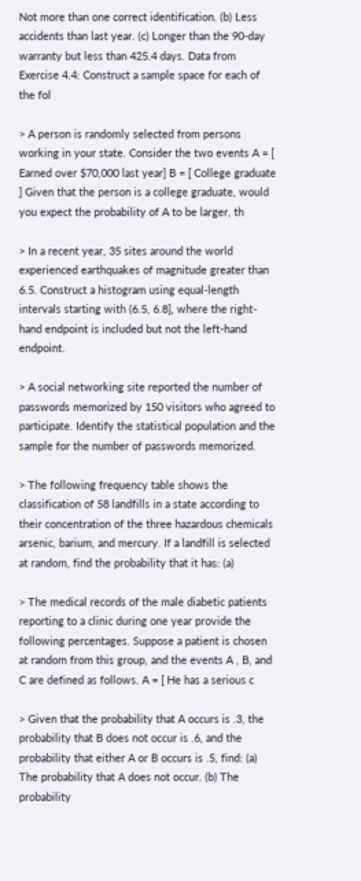Not more than one correct identification. (b) Less accidents than last year. (c) Longer than the 90-day warranty but less than 425.4 days. Data from Exercise 4.4: Construct a sample space for each of the fol

> A person is randomly selected from persons working in your state. Consider the two events A = [ Earned over $70,000 last year] B = [ College graduate ] Given that the person is a college graduate, would you expect the probability of A to be larger, th

> In a recent year, 35 sites around the world experienced earthquakes of magnitude greater than 6.5. Construct a histogram using equal-length intervals starting with (6.5, 6.8], where the right-hand endpoint is included but not the left-hand endpoint.

> A social networking site reported the number of passwords memorized by 150 visitors who agreed to participate. Identify the statistical population and the sample for the number of passwords memorized.

> The following frequency table shows the classification of 58 landfills in a state according to their concentration of the three hazardous chemicals arsenic, barium, and mercury. If a landfill is selected at random, find the probability that it has: (a)

> The medical records of the male diabetic patients reporting to a clinic during one year provide the following percentages. Suppose a patient is chosen at random from this group, and the events A , B, and C are defined as follows. A = [ He has a serious c

> Given that the probability that A occurs is .3, the probability that B does not occur is .6, and the probability that either A or B occurs is .5, find: (a) The probability that A does not occur. (b) The probability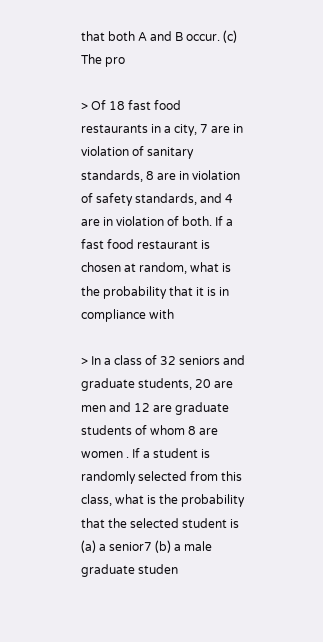that both A and B occur. (c) The pro

> Of 18 fast food restaurants in a city, 7 are in violation of sanitary standards, 8 are in violation of safety standards, and 4 are in violation of both. If a fast food restaurant is chosen at random, what is the probability that it is in compliance with

> In a class of 32 seniors and graduate students, 20 are men and 12 are graduate students of whom 8 are women . If a student is randomly selected from this class, what is the probability that the selected student is (a) a senior7 (b) a male graduate studen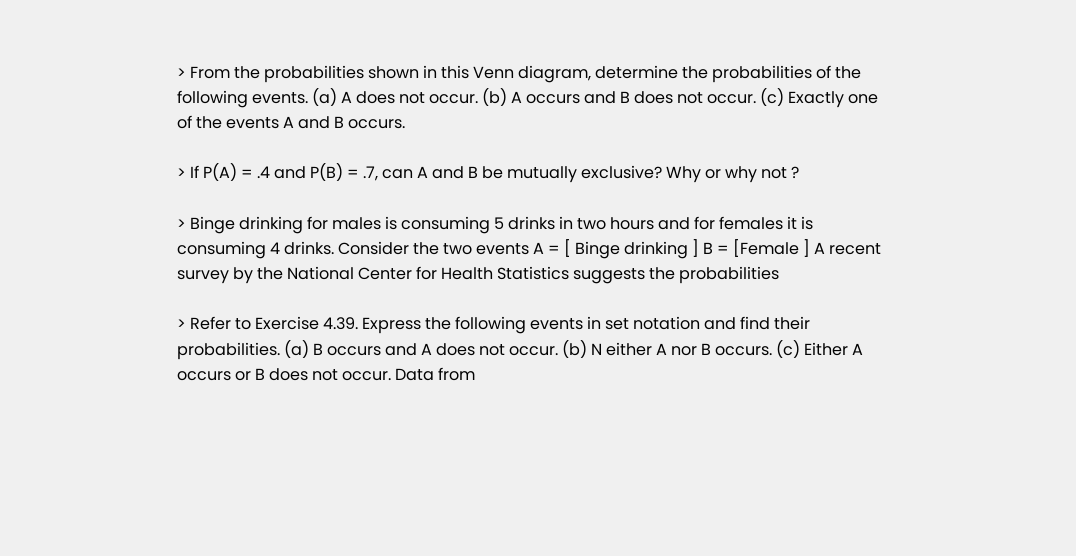> From the probabilities shown in this Venn diagram, determine the probabilities of the following events. (a) A does not occur. (b) A occurs and B does not occur. (c) Exactly one of the events A and B occurs.

> If P(A) = .4 and P(B) = .7, can A and B be mutually exclusive? Why or why not ?

> Binge drinking for males is consuming 5 drinks in two hours and for females it is consuming 4 drinks. Consider the two events A = [ Binge drinking ] B = [Female ] A recent survey by the National Center for Health Statistics suggests the probabilities

> Refer to Exercise 4.39. Express the following events in set notation and find their probabilities. (a) B occurs and A does not occur. (b) N either A nor B occurs. (c) Either A occurs or B does not occur. Data from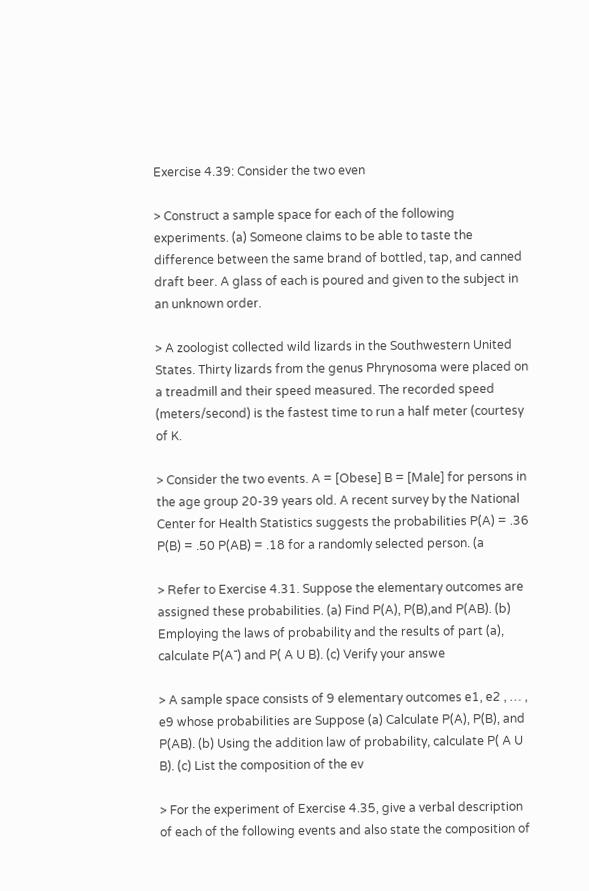Exercise 4.39: Consider the two even

> Construct a sample space for each of the following experiments. (a) Someone claims to be able to taste the difference between the same brand of bottled, tap, and canned draft beer. A glass of each is poured and given to the subject in an unknown order.

> A zoologist collected wild lizards in the Southwestern United States. Thirty lizards from the genus Phrynosoma were placed on a treadmill and their speed measured. The recorded speed (meters/second) is the fastest time to run a half meter (courtesy of K.

> Consider the two events. A = [Obese] B = [Male] for persons in the age group 20-39 years old. A recent survey by the National Center for Health Statistics suggests the probabilities P(A) = .36 P(B) = .50 P(AB) = .18 for a randomly selected person. (a

> Refer to Exercise 4.31. Suppose the elementary outcomes are assigned these probabilities. (a) Find P(A), P(B),and P(AB). (b) Employing the laws of probability and the results of part (a), calculate P(A¯) and P( A U B). (c) Verify your answe

> A sample space consists of 9 elementary outcomes e1, e2 , … , e9 whose probabilities are Suppose (a) Calculate P(A), P(B), and P(AB). (b) Using the addition law of probability, calculate P( A U B). (c) List the composition of the ev

> For the experiment of Exercise 4.35, give a verbal description of each of the following events and also state the composition of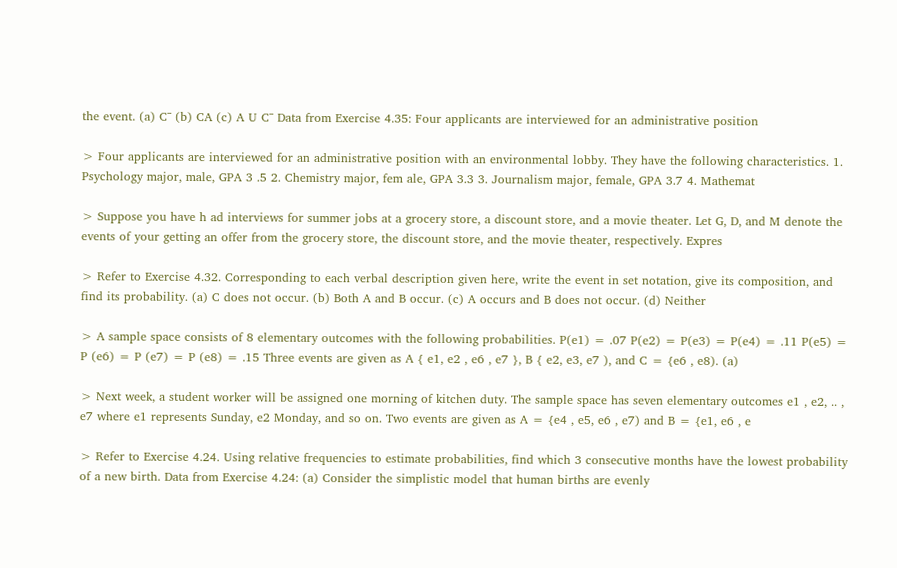the event. (a) C¯ (b) CA (c) A U C¯ Data from Exercise 4.35: Four applicants are interviewed for an administrative position

> Four applicants are interviewed for an administrative position with an environmental lobby. They have the following characteristics. 1. Psychology major, male, GPA 3 .5 2. Chemistry major, fem ale, GPA 3.3 3. Journalism major, female, GPA 3.7 4. Mathemat

> Suppose you have h ad interviews for summer jobs at a grocery store, a discount store, and a movie theater. Let G, D, and M denote the events of your getting an offer from the grocery store, the discount store, and the movie theater, respectively. Expres

> Refer to Exercise 4.32. Corresponding to each verbal description given here, write the event in set notation, give its composition, and find its probability. (a) C does not occur. (b) Both A and B occur. (c) A occurs and B does not occur. (d) Neither

> A sample space consists of 8 elementary outcomes with the following probabilities. P(e1) = .07 P(e2) = P(e3) = P(e4) = .11 P(e5) = P (e6) = P (e7) = P (e8) = .15 Three events are given as A { e1, e2 , e6 , e7 }, B { e2, e3, e7 ), and C = {e6 , e8). (a)

> Next week, a student worker will be assigned one morning of kitchen duty. The sample space has seven elementary outcomes e1 , e2, .. , e7 where e1 represents Sunday, e2 Monday, and so on. Two events are given as A = {e4 , e5, e6 , e7) and B = {e1, e6 , e

> Refer to Exercise 4.24. Using relative frequencies to estimate probabilities, find which 3 consecutive months have the lowest probability of a new birth. Data from Exercise 4.24: (a) Consider the simplistic model that human births are evenly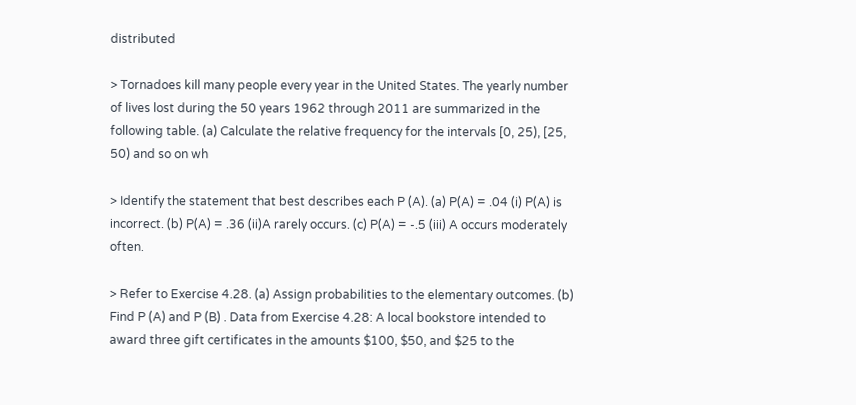distributed

> Tornadoes kill many people every year in the United States. The yearly number of lives lost during the 50 years 1962 through 2011 are summarized in the following table. (a) Calculate the relative frequency for the intervals [0, 25), [25, 50) and so on wh

> Identify the statement that best describes each P (A). (a) P(A) = .04 (i) P(A) is incorrect. (b) P(A) = .36 (ii)A rarely occurs. (c) P(A) = -.5 (iii) A occurs moderately often.

> Refer to Exercise 4.28. (a) Assign probabilities to the elementary outcomes. (b) Find P (A) and P (B) . Data from Exercise 4.28: A local bookstore intended to award three gift certificates in the amounts $100, $50, and $25 to the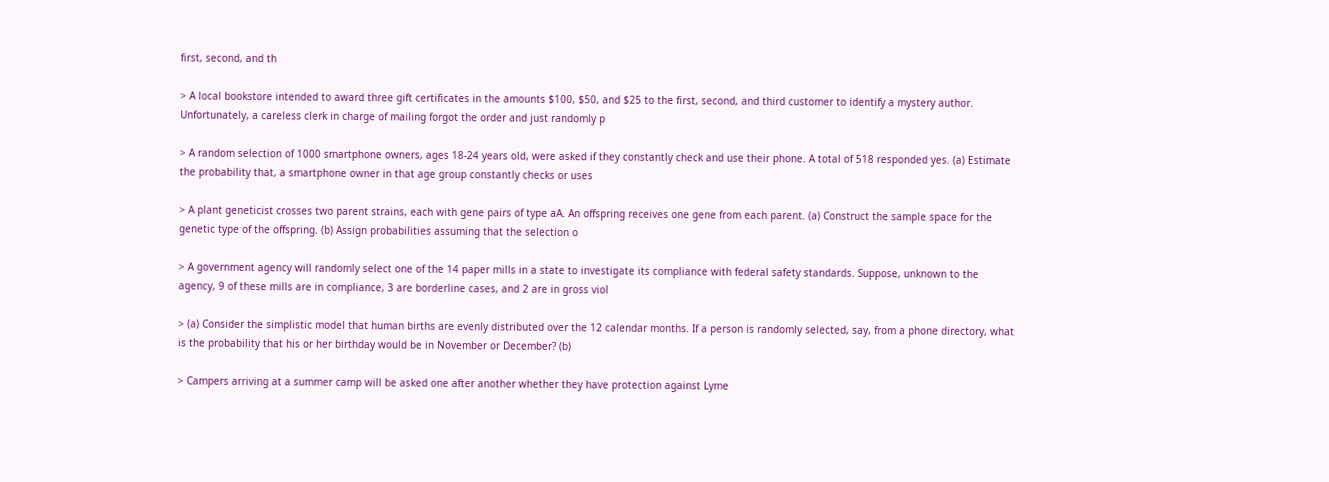first, second, and th

> A local bookstore intended to award three gift certificates in the amounts $100, $50, and $25 to the first, second, and third customer to identify a mystery author. Unfortunately, a careless clerk in charge of mailing forgot the order and just randomly p

> A random selection of 1000 smartphone owners, ages 18-24 years old, were asked if they constantly check and use their phone. A total of 518 responded yes. (a) Estimate the probability that, a smartphone owner in that age group constantly checks or uses

> A plant geneticist crosses two parent strains, each with gene pairs of type aA. An offspring receives one gene from each parent. (a) Construct the sample space for the genetic type of the offspring. (b) Assign probabilities assuming that the selection o

> A government agency will randomly select one of the 14 paper mills in a state to investigate its compliance with federal safety standards. Suppose, unknown to the agency, 9 of these mills are in compliance, 3 are borderline cases, and 2 are in gross viol

> (a) Consider the simplistic model that human births are evenly distributed over the 12 calendar months. If a person is randomly selected, say, from a phone directory, what is the probability that his or her birthday would be in November or December? (b)

> Campers arriving at a summer camp will be asked one after another whether they have protection against Lyme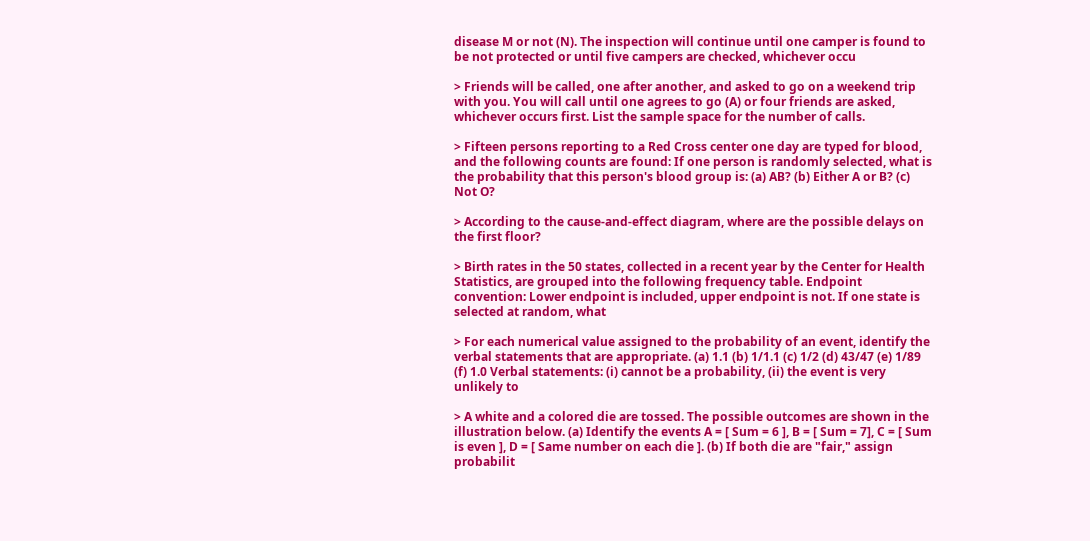disease M or not (N). The inspection will continue until one camper is found to be not protected or until five campers are checked, whichever occu

> Friends will be called, one after another, and asked to go on a weekend trip with you. You will call until one agrees to go (A) or four friends are asked, whichever occurs first. List the sample space for the number of calls.

> Fifteen persons reporting to a Red Cross center one day are typed for blood, and the following counts are found: If one person is randomly selected, what is the probability that this person's blood group is: (a) AB? (b) Either A or B? (c) Not O?

> According to the cause-and-effect diagram, where are the possible delays on the first floor?

> Birth rates in the 50 states, collected in a recent year by the Center for Health Statistics, are grouped into the following frequency table. Endpoint convention: Lower endpoint is included, upper endpoint is not. If one state is selected at random, what

> For each numerical value assigned to the probability of an event, identify the verbal statements that are appropriate. (a) 1.1 (b) 1/1.1 (c) 1/2 (d) 43/47 (e) 1/89 (f) 1.0 Verbal statements: (i) cannot be a probability, (ii) the event is very unlikely to

> A white and a colored die are tossed. The possible outcomes are shown in the illustration below. (a) Identify the events A = [ Sum = 6 ], B = [ Sum = 7], C = [ Sum is even ], D = [ Same number on each die ]. (b) If both die are "fair," assign probabilit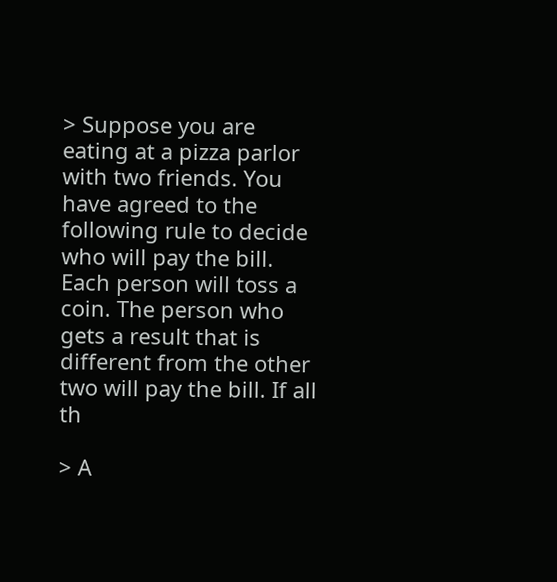> Suppose you are eating at a pizza parlor with two friends. You have agreed to the following rule to decide who will pay the bill. Each person will toss a coin. The person who gets a result that is different from the other two will pay the bill. If all th

> A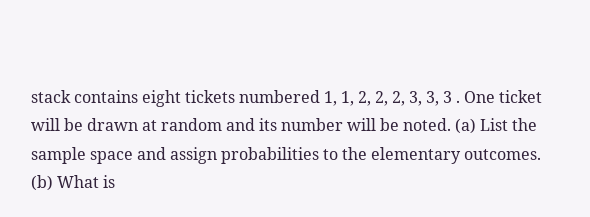stack contains eight tickets numbered 1, 1, 2, 2, 2, 3, 3, 3 . One ticket will be drawn at random and its number will be noted. (a) List the sample space and assign probabilities to the elementary outcomes. (b) What is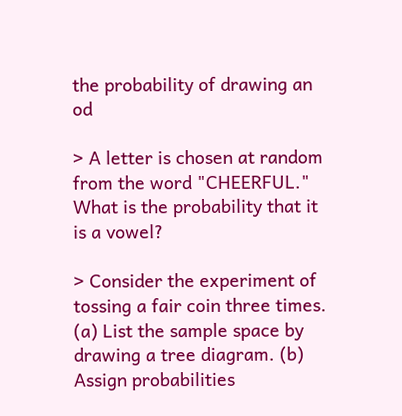the probability of drawing an od

> A letter is chosen at random from the word "CHEERFUL." What is the probability that it is a vowel?

> Consider the experiment of tossing a fair coin three times. (a) List the sample space by drawing a tree diagram. (b) Assign probabilities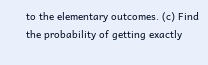to the elementary outcomes. (c) Find the probability of getting exactly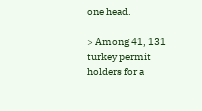one head.

> Among 41, 131 turkey permit holders for a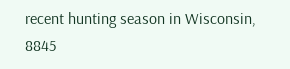recent hunting season in Wisconsin, 8845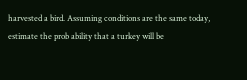harvested a bird. Assuming conditions are the same today, estimate the prob ability that a turkey will be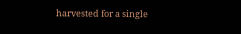harvested for a single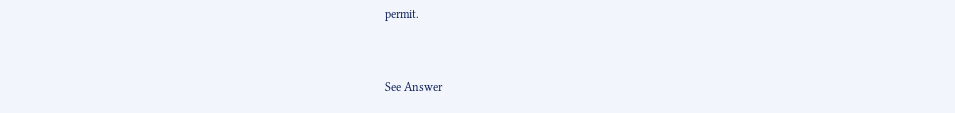permit.


See Answer